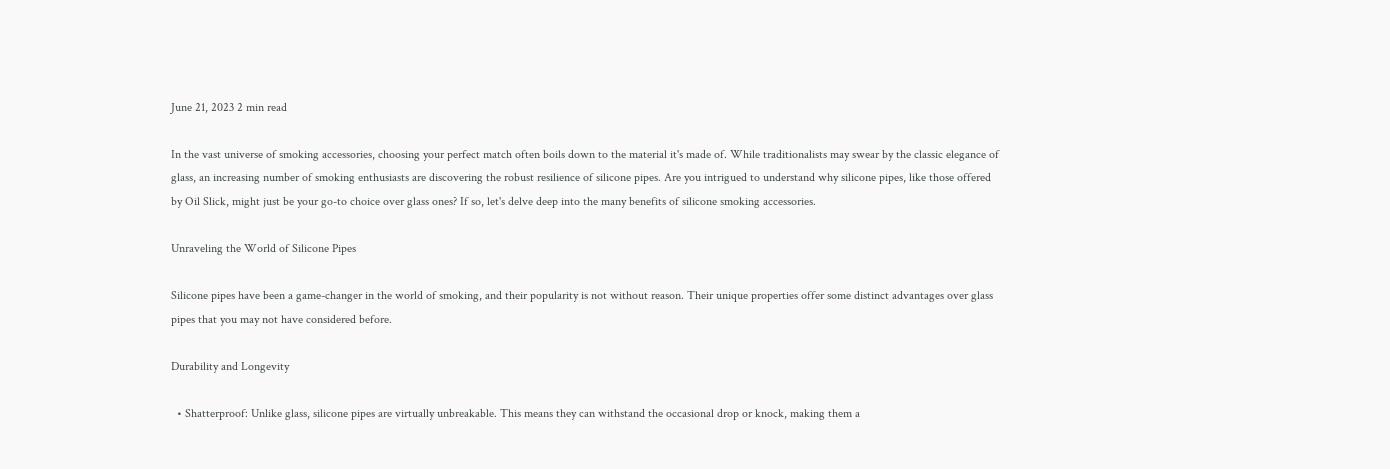June 21, 2023 2 min read

In the vast universe of smoking accessories, choosing your perfect match often boils down to the material it's made of. While traditionalists may swear by the classic elegance of glass, an increasing number of smoking enthusiasts are discovering the robust resilience of silicone pipes. Are you intrigued to understand why silicone pipes, like those offered by Oil Slick, might just be your go-to choice over glass ones? If so, let's delve deep into the many benefits of silicone smoking accessories.

Unraveling the World of Silicone Pipes

Silicone pipes have been a game-changer in the world of smoking, and their popularity is not without reason. Their unique properties offer some distinct advantages over glass pipes that you may not have considered before.

Durability and Longevity

  • Shatterproof: Unlike glass, silicone pipes are virtually unbreakable. This means they can withstand the occasional drop or knock, making them a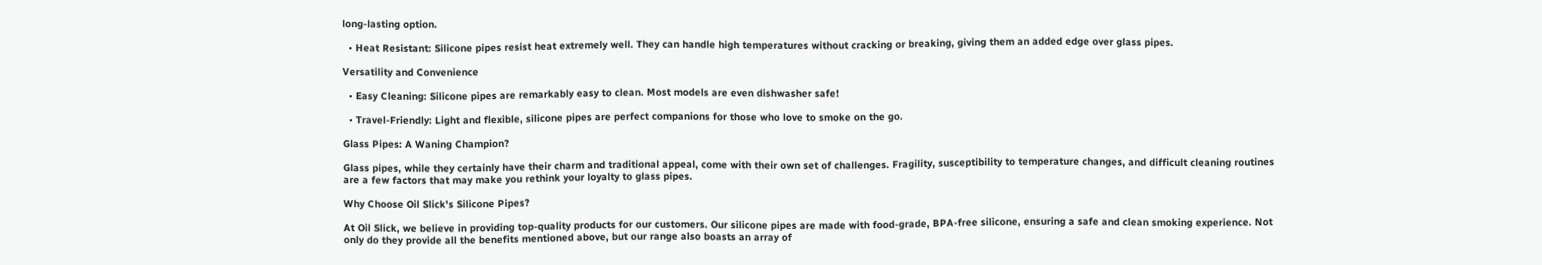long-lasting option.

  • Heat Resistant: Silicone pipes resist heat extremely well. They can handle high temperatures without cracking or breaking, giving them an added edge over glass pipes.

Versatility and Convenience

  • Easy Cleaning: Silicone pipes are remarkably easy to clean. Most models are even dishwasher safe!

  • Travel-Friendly: Light and flexible, silicone pipes are perfect companions for those who love to smoke on the go.

Glass Pipes: A Waning Champion?

Glass pipes, while they certainly have their charm and traditional appeal, come with their own set of challenges. Fragility, susceptibility to temperature changes, and difficult cleaning routines are a few factors that may make you rethink your loyalty to glass pipes.

Why Choose Oil Slick's Silicone Pipes?

At Oil Slick, we believe in providing top-quality products for our customers. Our silicone pipes are made with food-grade, BPA-free silicone, ensuring a safe and clean smoking experience. Not only do they provide all the benefits mentioned above, but our range also boasts an array of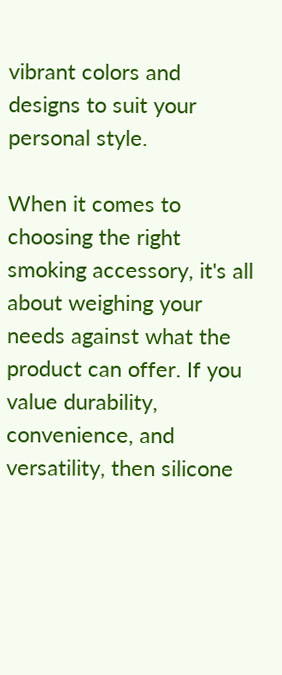vibrant colors and designs to suit your personal style.

When it comes to choosing the right smoking accessory, it's all about weighing your needs against what the product can offer. If you value durability, convenience, and versatility, then silicone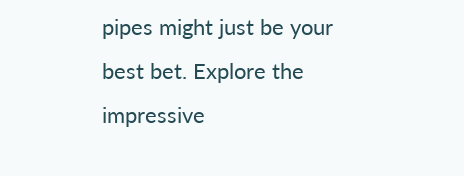pipes might just be your best bet. Explore the impressive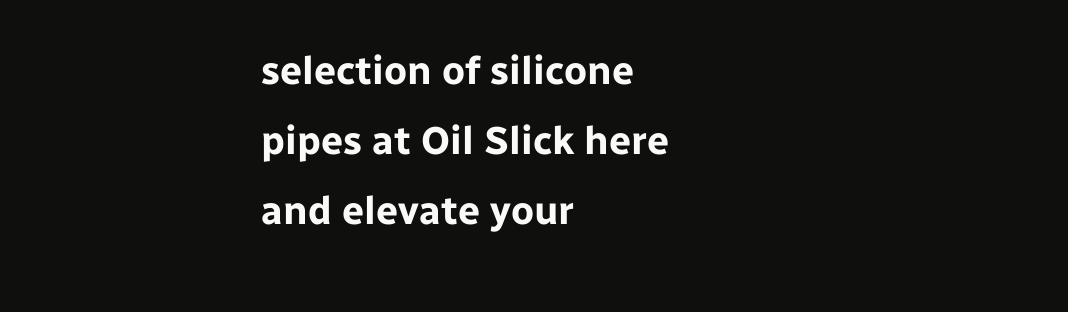selection of silicone pipes at Oil Slick here and elevate your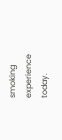smoking experience today.